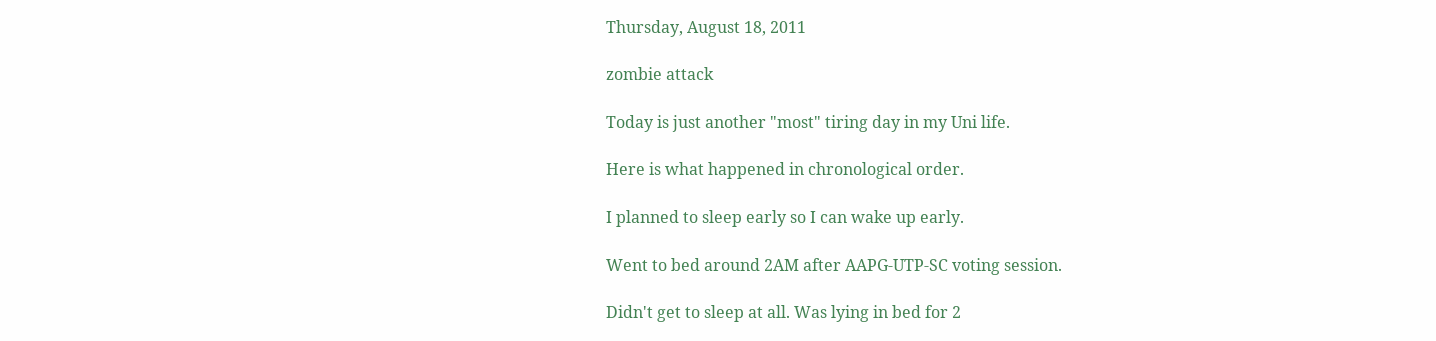Thursday, August 18, 2011

zombie attack

Today is just another "most" tiring day in my Uni life.

Here is what happened in chronological order.

I planned to sleep early so I can wake up early.

Went to bed around 2AM after AAPG-UTP-SC voting session.

Didn't get to sleep at all. Was lying in bed for 2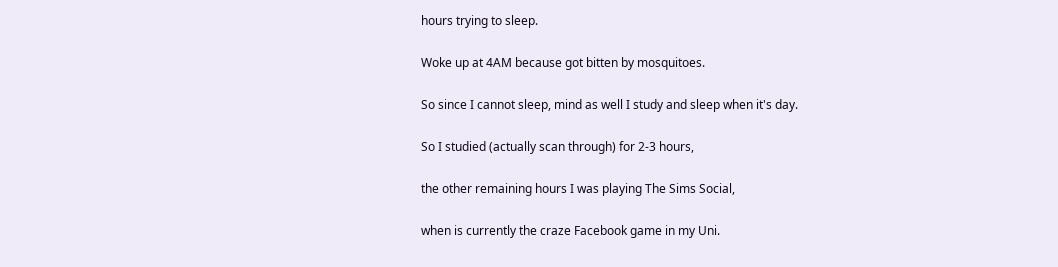hours trying to sleep.

Woke up at 4AM because got bitten by mosquitoes.

So since I cannot sleep, mind as well I study and sleep when it's day.

So I studied (actually scan through) for 2-3 hours,

the other remaining hours I was playing The Sims Social,

when is currently the craze Facebook game in my Uni.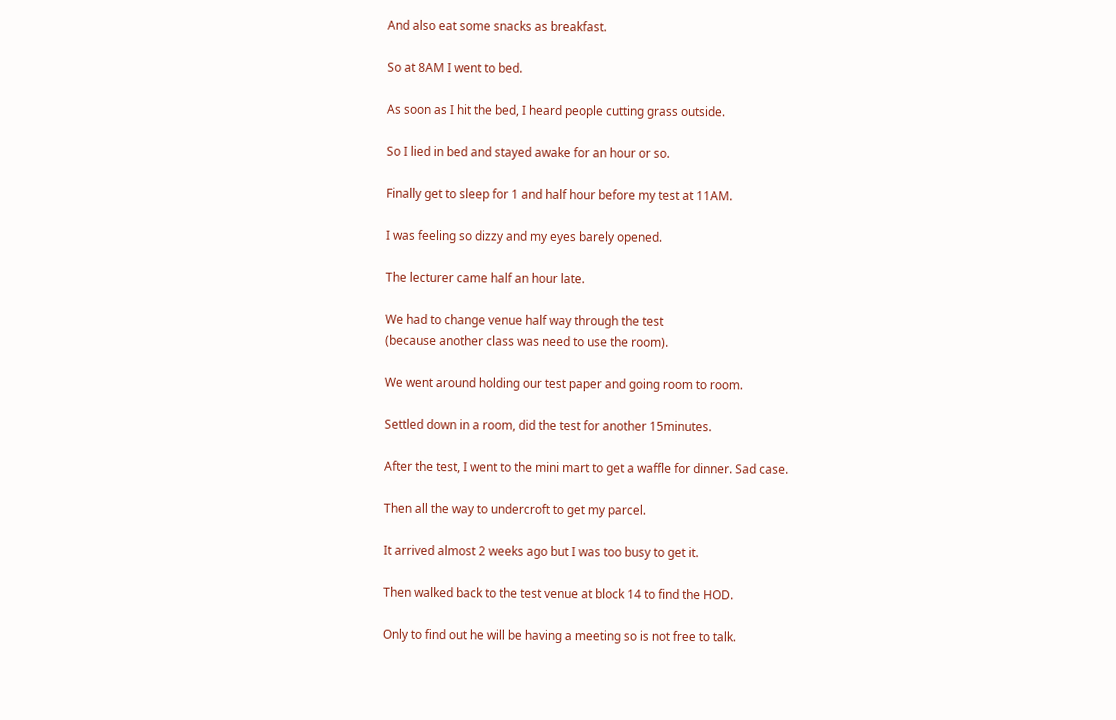And also eat some snacks as breakfast.

So at 8AM I went to bed.

As soon as I hit the bed, I heard people cutting grass outside.

So I lied in bed and stayed awake for an hour or so.

Finally get to sleep for 1 and half hour before my test at 11AM.

I was feeling so dizzy and my eyes barely opened.

The lecturer came half an hour late.

We had to change venue half way through the test
(because another class was need to use the room).

We went around holding our test paper and going room to room.

Settled down in a room, did the test for another 15minutes.

After the test, I went to the mini mart to get a waffle for dinner. Sad case.

Then all the way to undercroft to get my parcel.

It arrived almost 2 weeks ago but I was too busy to get it.

Then walked back to the test venue at block 14 to find the HOD.

Only to find out he will be having a meeting so is not free to talk.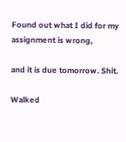Found out what I did for my assignment is wrong,

and it is due tomorrow. Shit.

Walked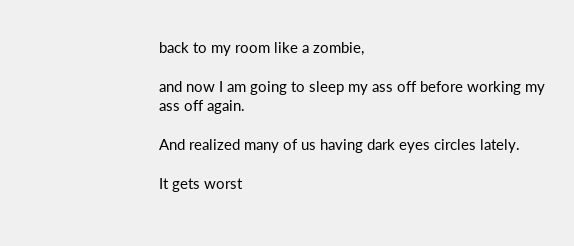back to my room like a zombie,

and now I am going to sleep my ass off before working my ass off again.

And realized many of us having dark eyes circles lately.

It gets worst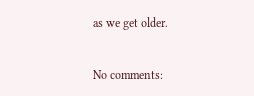as we get older.


No comments: